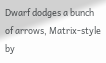Dwarf dodges a bunch of arrows, Matrix-style by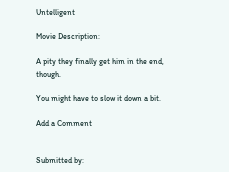Untelligent

Movie Description:

A pity they finally get him in the end, though.

You might have to slow it down a bit.

Add a Comment


Submitted by: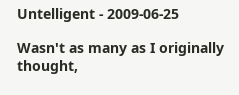Untelligent - 2009-06-25

Wasn't as many as I originally thought,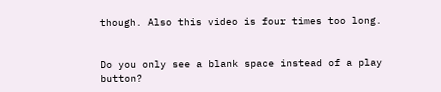though. Also this video is four times too long.


Do you only see a blank space instead of a play button?